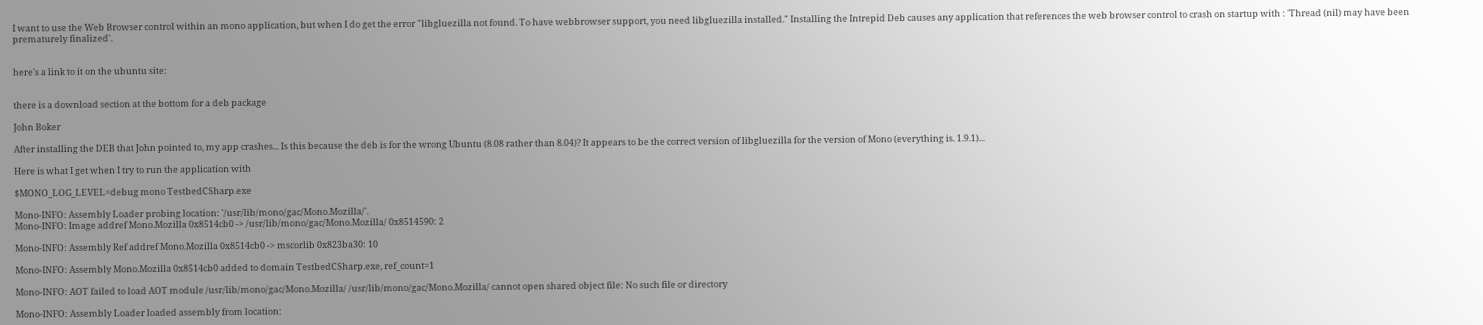I want to use the Web Browser control within an mono application, but when I do get the error "libgluezilla not found. To have webbrowser support, you need libgluezilla installed." Installing the Intrepid Deb causes any application that references the web browser control to crash on startup with : 'Thread (nil) may have been prematurely finalized'.


here's a link to it on the ubuntu site:


there is a download section at the bottom for a deb package

John Boker

After installing the DEB that John pointed to, my app crashes... Is this because the deb is for the wrong Ubuntu (8.08 rather than 8.04)? It appears to be the correct version of libgluezilla for the version of Mono (everything is. 1.9.1)...

Here is what I get when I try to run the application with

$MONO_LOG_LEVEL=debug mono TestbedCSharp.exe

Mono-INFO: Assembly Loader probing location: '/usr/lib/mono/gac/Mono.Mozilla/'.
Mono-INFO: Image addref Mono.Mozilla 0x8514cb0 -> /usr/lib/mono/gac/Mono.Mozilla/ 0x8514590: 2

Mono-INFO: Assembly Ref addref Mono.Mozilla 0x8514cb0 -> mscorlib 0x823ba30: 10

Mono-INFO: Assembly Mono.Mozilla 0x8514cb0 added to domain TestbedCSharp.exe, ref_count=1

Mono-INFO: AOT failed to load AOT module /usr/lib/mono/gac/Mono.Mozilla/ /usr/lib/mono/gac/Mono.Mozilla/ cannot open shared object file: No such file or directory

Mono-INFO: Assembly Loader loaded assembly from location: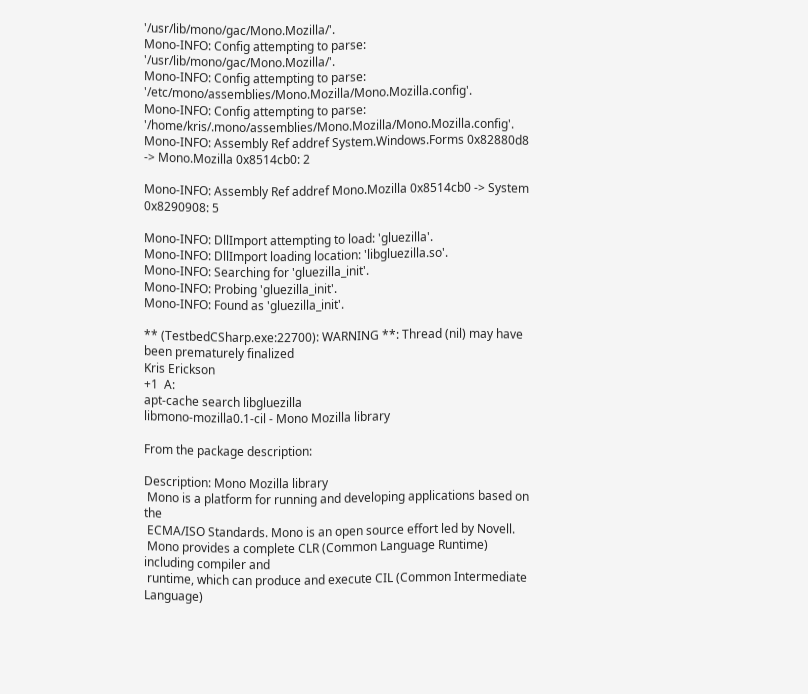'/usr/lib/mono/gac/Mono.Mozilla/'.
Mono-INFO: Config attempting to parse: '/usr/lib/mono/gac/Mono.Mozilla/'.
Mono-INFO: Config attempting to parse: '/etc/mono/assemblies/Mono.Mozilla/Mono.Mozilla.config'.
Mono-INFO: Config attempting to parse: '/home/kris/.mono/assemblies/Mono.Mozilla/Mono.Mozilla.config'.
Mono-INFO: Assembly Ref addref System.Windows.Forms 0x82880d8 -> Mono.Mozilla 0x8514cb0: 2

Mono-INFO: Assembly Ref addref Mono.Mozilla 0x8514cb0 -> System 0x8290908: 5

Mono-INFO: DllImport attempting to load: 'gluezilla'.
Mono-INFO: DllImport loading location: 'libgluezilla.so'.
Mono-INFO: Searching for 'gluezilla_init'.
Mono-INFO: Probing 'gluezilla_init'.
Mono-INFO: Found as 'gluezilla_init'.

** (TestbedCSharp.exe:22700): WARNING **: Thread (nil) may have been prematurely finalized
Kris Erickson
+1  A:
apt-cache search libgluezilla
libmono-mozilla0.1-cil - Mono Mozilla library

From the package description:

Description: Mono Mozilla library
 Mono is a platform for running and developing applications based on the
 ECMA/ISO Standards. Mono is an open source effort led by Novell.
 Mono provides a complete CLR (Common Language Runtime) including compiler and
 runtime, which can produce and execute CIL (Common Intermediate Language)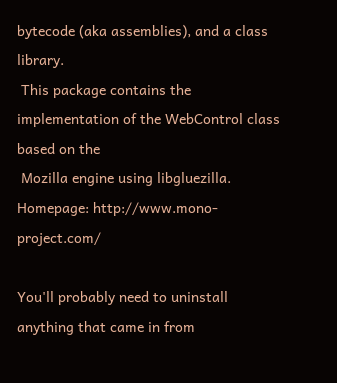bytecode (aka assemblies), and a class library.
 This package contains the implementation of the WebControl class based on the
 Mozilla engine using libgluezilla.
Homepage: http://www.mono-project.com/

You'll probably need to uninstall anything that came in from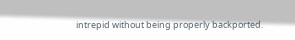intrepid without being properly backported.